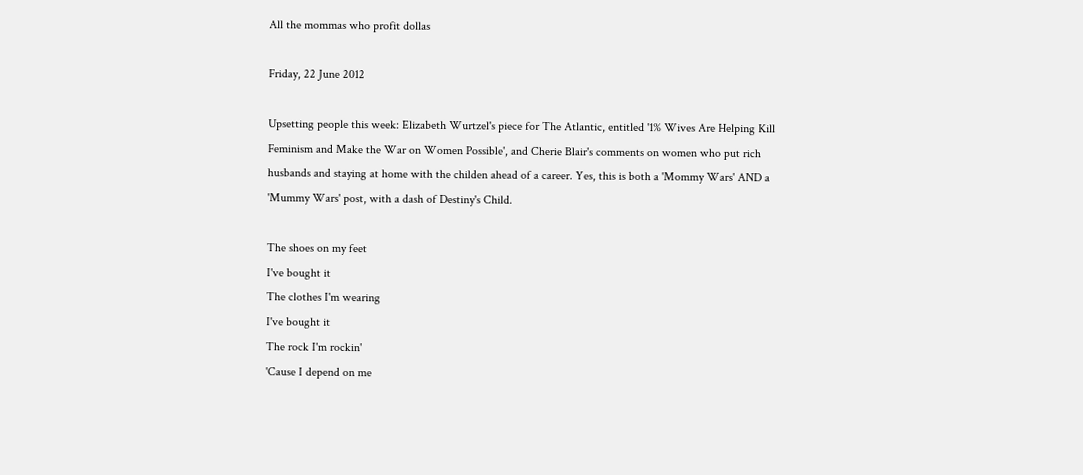All the mommas who profit dollas

Friday, 22 June 2012

Upsetting people this week: Elizabeth Wurtzel's piece for The Atlantic, entitled '1% Wives Are Helping Kill Feminism and Make the War on Women Possible', and Cherie Blair's comments on women who put rich husbands and staying at home with the childen ahead of a career. Yes, this is both a 'Mommy Wars' AND a 'Mummy Wars' post, with a dash of Destiny's Child.

The shoes on my feet
I've bought it
The clothes I'm wearing
I've bought it
The rock I'm rockin'
'Cause I depend on me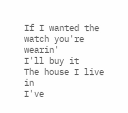If I wanted the watch you're wearin'
I'll buy it
The house I live in
I've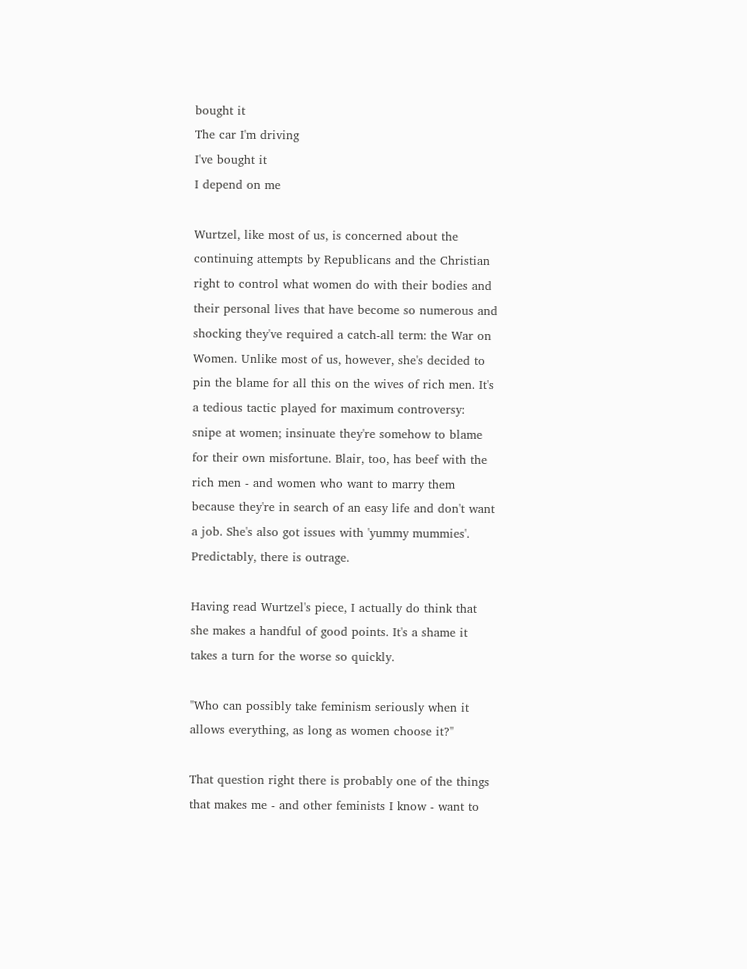bought it
The car I'm driving
I've bought it
I depend on me

Wurtzel, like most of us, is concerned about the continuing attempts by Republicans and the Christian right to control what women do with their bodies and their personal lives that have become so numerous and shocking they've required a catch-all term: the War on Women. Unlike most of us, however, she's decided to pin the blame for all this on the wives of rich men. It's a tedious tactic played for maximum controversy: snipe at women; insinuate they're somehow to blame for their own misfortune. Blair, too, has beef with the rich men - and women who want to marry them because they're in search of an easy life and don't want a job. She's also got issues with 'yummy mummies'. Predictably, there is outrage.

Having read Wurtzel's piece, I actually do think that she makes a handful of good points. It's a shame it takes a turn for the worse so quickly.

"Who can possibly take feminism seriously when it allows everything, as long as women choose it?"

That question right there is probably one of the things that makes me - and other feminists I know - want to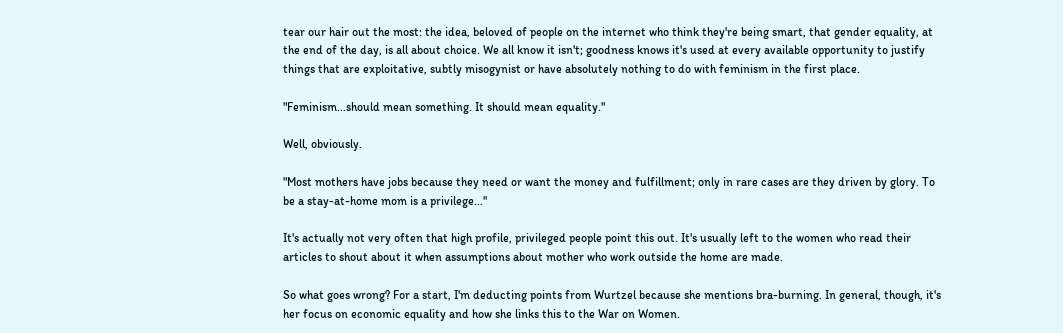tear our hair out the most: the idea, beloved of people on the internet who think they're being smart, that gender equality, at the end of the day, is all about choice. We all know it isn't; goodness knows it's used at every available opportunity to justify things that are exploitative, subtly misogynist or have absolutely nothing to do with feminism in the first place.

"Feminism...should mean something. It should mean equality."

Well, obviously.

"Most mothers have jobs because they need or want the money and fulfillment; only in rare cases are they driven by glory. To be a stay-at-home mom is a privilege..."

It's actually not very often that high profile, privileged people point this out. It's usually left to the women who read their articles to shout about it when assumptions about mother who work outside the home are made.

So what goes wrong? For a start, I'm deducting points from Wurtzel because she mentions bra-burning. In general, though, it's her focus on economic equality and how she links this to the War on Women.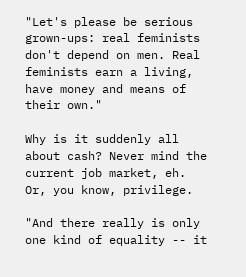"Let's please be serious grown-ups: real feminists don't depend on men. Real feminists earn a living, have money and means of their own."

Why is it suddenly all about cash? Never mind the current job market, eh. Or, you know, privilege.

"And there really is only one kind of equality -- it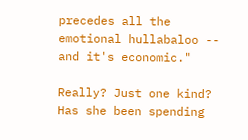precedes all the emotional hullabaloo -- and it's economic."

Really? Just one kind? Has she been spending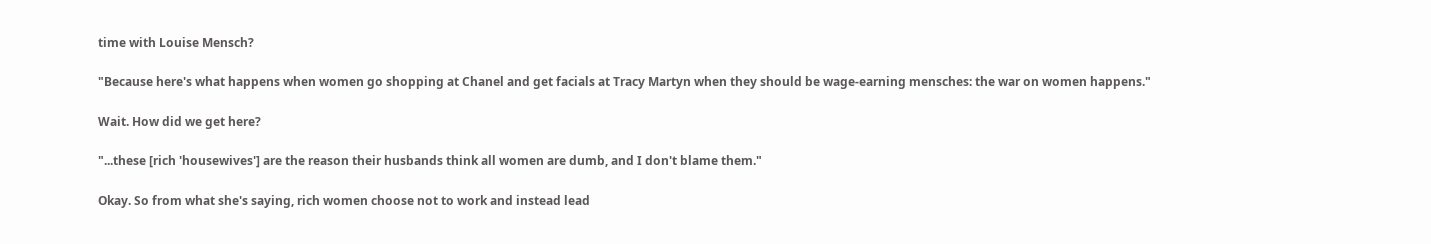time with Louise Mensch?

"Because here's what happens when women go shopping at Chanel and get facials at Tracy Martyn when they should be wage-earning mensches: the war on women happens."

Wait. How did we get here?

"...these [rich 'housewives'] are the reason their husbands think all women are dumb, and I don't blame them."

Okay. So from what she's saying, rich women choose not to work and instead lead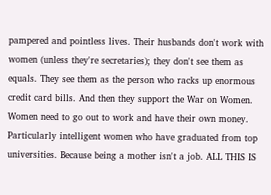pampered and pointless lives. Their husbands don't work with women (unless they're secretaries); they don't see them as equals. They see them as the person who racks up enormous credit card bills. And then they support the War on Women. Women need to go out to work and have their own money. Particularly intelligent women who have graduated from top universities. Because being a mother isn't a job. ALL THIS IS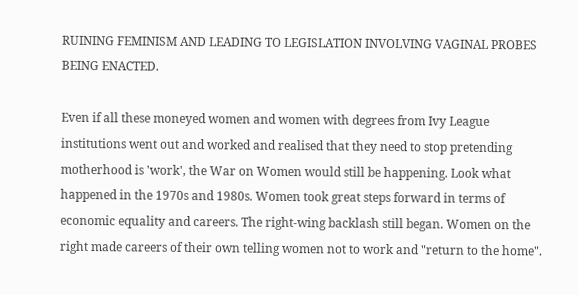RUINING FEMINISM AND LEADING TO LEGISLATION INVOLVING VAGINAL PROBES BEING ENACTED.

Even if all these moneyed women and women with degrees from Ivy League institutions went out and worked and realised that they need to stop pretending motherhood is 'work', the War on Women would still be happening. Look what happened in the 1970s and 1980s. Women took great steps forward in terms of economic equality and careers. The right-wing backlash still began. Women on the right made careers of their own telling women not to work and "return to the home".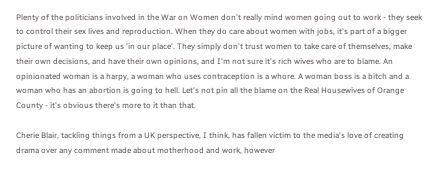Plenty of the politicians involved in the War on Women don't really mind women going out to work - they seek to control their sex lives and reproduction. When they do care about women with jobs, it's part of a bigger picture of wanting to keep us 'in our place'. They simply don't trust women to take care of themselves, make their own decisions, and have their own opinions, and I'm not sure it's rich wives who are to blame. An opinionated woman is a harpy, a woman who uses contraception is a whore. A woman boss is a bitch and a woman who has an abortion is going to hell. Let's not pin all the blame on the Real Housewives of Orange County - it's obvious there's more to it than that.

Cherie Blair, tackling things from a UK perspective, I think, has fallen victim to the media's love of creating drama over any comment made about motherhood and work, however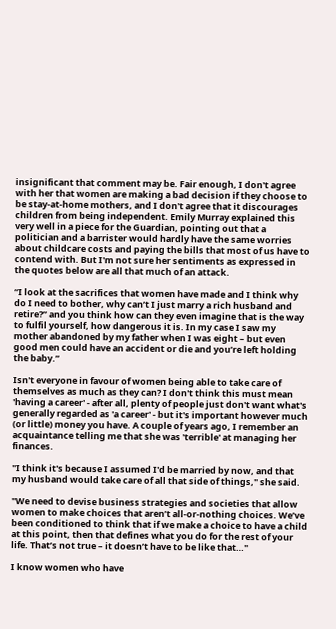insignificant that comment may be. Fair enough, I don't agree with her that women are making a bad decision if they choose to be stay-at-home mothers, and I don't agree that it discourages children from being independent. Emily Murray explained this very well in a piece for the Guardian, pointing out that a politician and a barrister would hardly have the same worries about childcare costs and paying the bills that most of us have to contend with. But I'm not sure her sentiments as expressed in the quotes below are all that much of an attack.

“I look at the sacrifices that women have made and I think why do I need to bother, why can’t I just marry a rich husband and retire?” and you think how can they even imagine that is the way to fulfil yourself, how dangerous it is. In my case I saw my mother abandoned by my father when I was eight – but even good men could have an accident or die and you’re left holding the baby.”

Isn't everyone in favour of women being able to take care of themselves as much as they can? I don't think this must mean 'having a career' - after all, plenty of people just don't want what's generally regarded as 'a career' - but it's important however much (or little) money you have. A couple of years ago, I remember an acquaintance telling me that she was 'terrible' at managing her finances.

"I think it's because I assumed I'd be married by now, and that my husband would take care of all that side of things," she said.

"We need to devise business strategies and societies that allow women to make choices that aren’t all-or-nothing choices. We’ve been conditioned to think that if we make a choice to have a child at this point, then that defines what you do for the rest of your life. That’s not true – it doesn’t have to be like that…"

I know women who have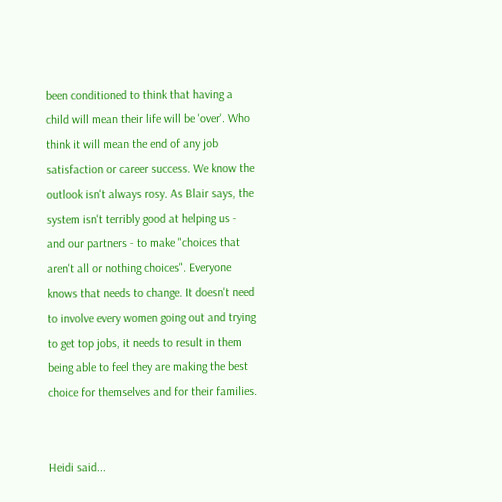been conditioned to think that having a child will mean their life will be 'over'. Who think it will mean the end of any job satisfaction or career success. We know the outlook isn't always rosy. As Blair says, the system isn't terribly good at helping us - and our partners - to make "choices that aren't all or nothing choices". Everyone knows that needs to change. It doesn't need to involve every women going out and trying to get top jobs, it needs to result in them being able to feel they are making the best choice for themselves and for their families.


Heidi said...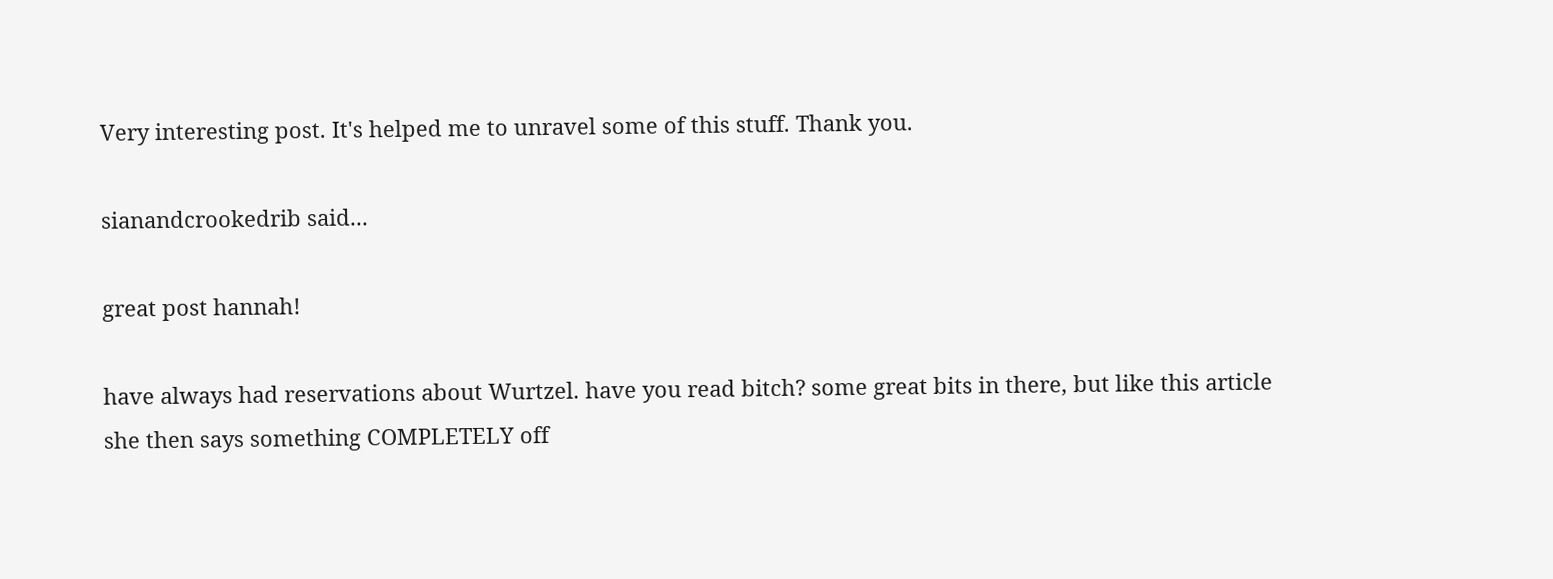Very interesting post. It's helped me to unravel some of this stuff. Thank you.

sianandcrookedrib said...

great post hannah!

have always had reservations about Wurtzel. have you read bitch? some great bits in there, but like this article she then says something COMPLETELY off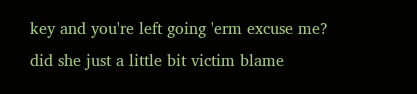key and you're left going 'erm excuse me? did she just a little bit victim blame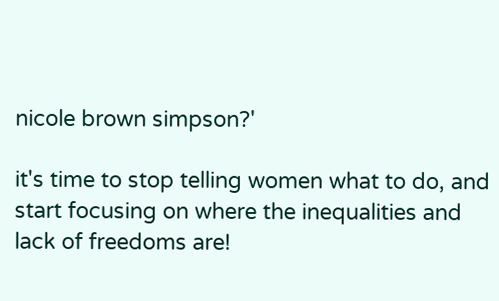nicole brown simpson?'

it's time to stop telling women what to do, and start focusing on where the inequalities and lack of freedoms are!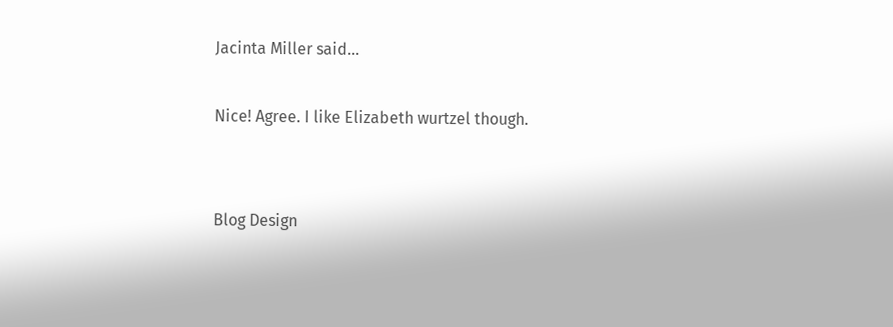Jacinta Miller said...

Nice! Agree. I like Elizabeth wurtzel though.


Blog Design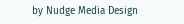by Nudge Media Design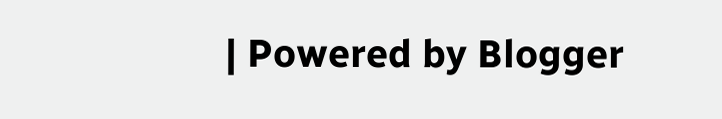| Powered by Blogger